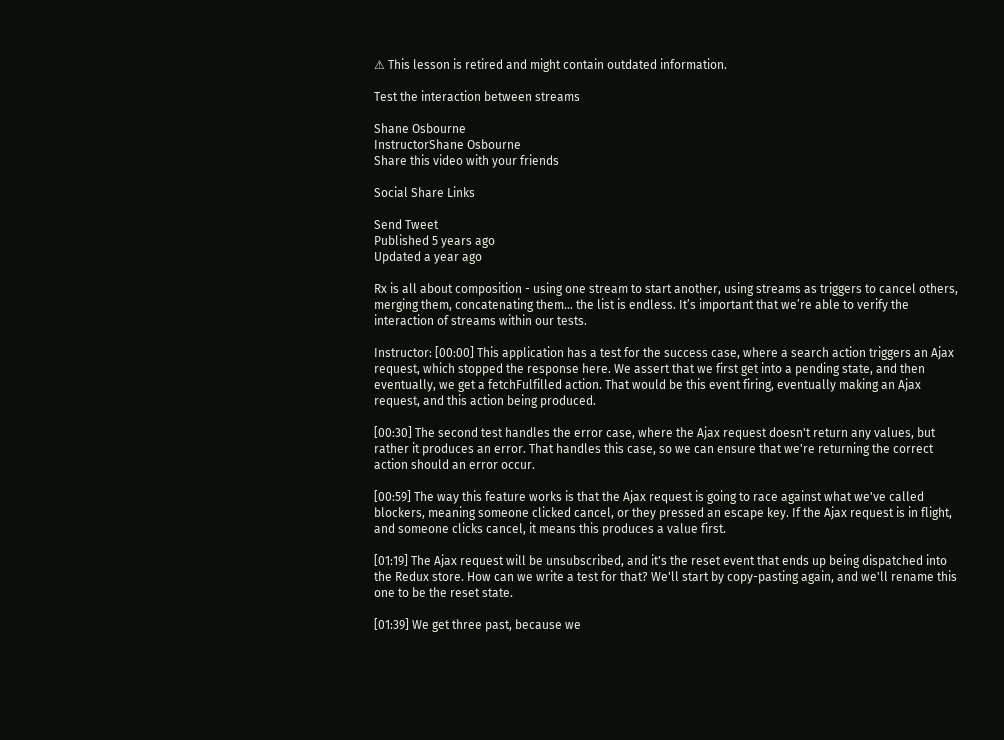⚠ This lesson is retired and might contain outdated information.

Test the interaction between streams

Shane Osbourne
InstructorShane Osbourne
Share this video with your friends

Social Share Links

Send Tweet
Published 5 years ago
Updated a year ago

Rx is all about composition - using one stream to start another, using streams as triggers to cancel others, merging them, concatenating them… the list is endless. It’s important that we’re able to verify the interaction of streams within our tests.

Instructor: [00:00] This application has a test for the success case, where a search action triggers an Ajax request, which stopped the response here. We assert that we first get into a pending state, and then eventually, we get a fetchFulfilled action. That would be this event firing, eventually making an Ajax request, and this action being produced.

[00:30] The second test handles the error case, where the Ajax request doesn't return any values, but rather it produces an error. That handles this case, so we can ensure that we're returning the correct action should an error occur.

[00:59] The way this feature works is that the Ajax request is going to race against what we've called blockers, meaning someone clicked cancel, or they pressed an escape key. If the Ajax request is in flight, and someone clicks cancel, it means this produces a value first.

[01:19] The Ajax request will be unsubscribed, and it's the reset event that ends up being dispatched into the Redux store. How can we write a test for that? We'll start by copy-pasting again, and we'll rename this one to be the reset state.

[01:39] We get three past, because we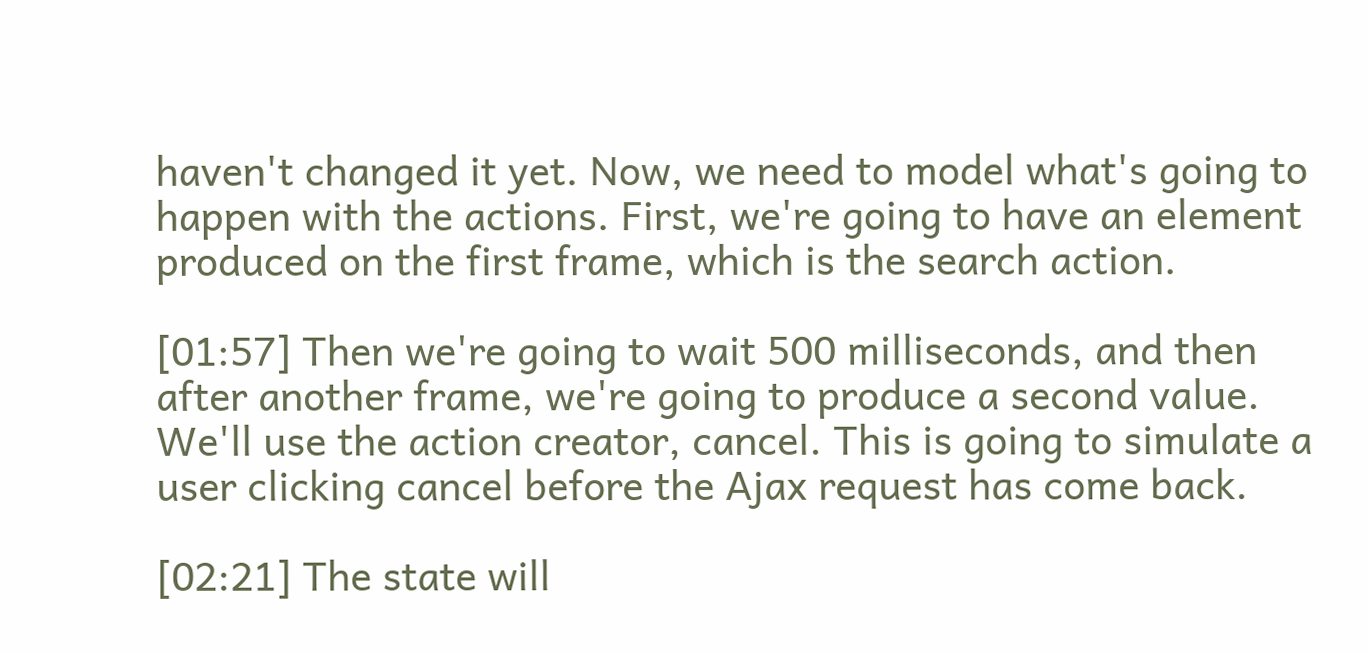haven't changed it yet. Now, we need to model what's going to happen with the actions. First, we're going to have an element produced on the first frame, which is the search action.

[01:57] Then we're going to wait 500 milliseconds, and then after another frame, we're going to produce a second value. We'll use the action creator, cancel. This is going to simulate a user clicking cancel before the Ajax request has come back.

[02:21] The state will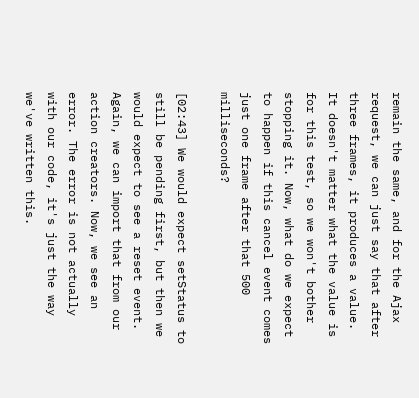remain the same, and for the Ajax request, we can just say that after three frames, it produces a value. It doesn't matter what the value is for this test, so we won't bother stopping it. Now, what do we expect to happen if this cancel event comes just one frame after that 500 milliseconds?

[02:43] We would expect setStatus to still be pending first, but then we would expect to see a reset event. Again, we can import that from our action creators. Now, we see an error. The error is not actually with our code, it's just the way we've written this.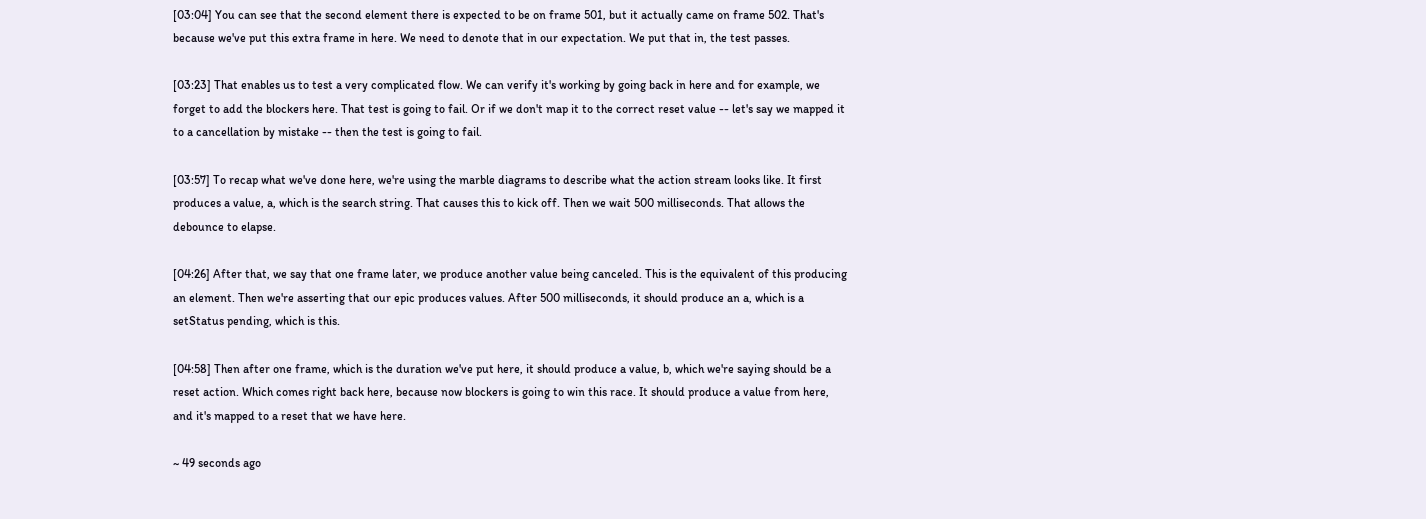[03:04] You can see that the second element there is expected to be on frame 501, but it actually came on frame 502. That's because we've put this extra frame in here. We need to denote that in our expectation. We put that in, the test passes.

[03:23] That enables us to test a very complicated flow. We can verify it's working by going back in here and for example, we forget to add the blockers here. That test is going to fail. Or if we don't map it to the correct reset value -- let's say we mapped it to a cancellation by mistake -- then the test is going to fail.

[03:57] To recap what we've done here, we're using the marble diagrams to describe what the action stream looks like. It first produces a value, a, which is the search string. That causes this to kick off. Then we wait 500 milliseconds. That allows the debounce to elapse.

[04:26] After that, we say that one frame later, we produce another value being canceled. This is the equivalent of this producing an element. Then we're asserting that our epic produces values. After 500 milliseconds, it should produce an a, which is a setStatus pending, which is this.

[04:58] Then after one frame, which is the duration we've put here, it should produce a value, b, which we're saying should be a reset action. Which comes right back here, because now blockers is going to win this race. It should produce a value from here, and it's mapped to a reset that we have here.

~ 49 seconds ago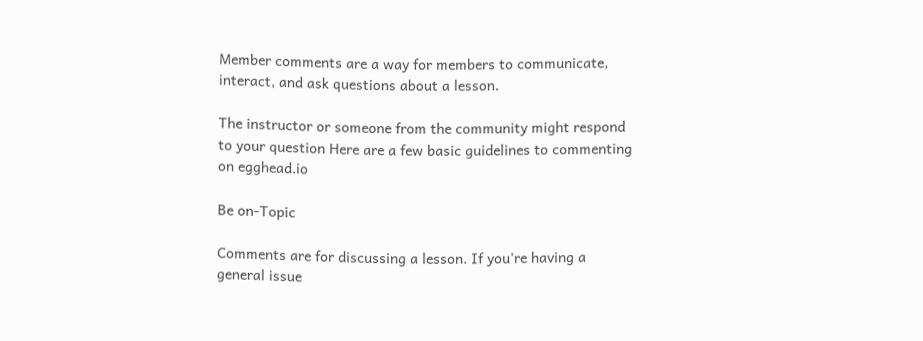Member comments are a way for members to communicate, interact, and ask questions about a lesson.

The instructor or someone from the community might respond to your question Here are a few basic guidelines to commenting on egghead.io

Be on-Topic

Comments are for discussing a lesson. If you're having a general issue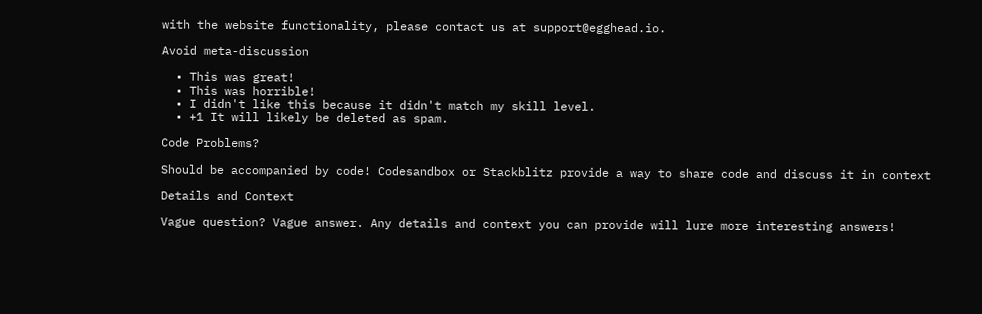with the website functionality, please contact us at support@egghead.io.

Avoid meta-discussion

  • This was great!
  • This was horrible!
  • I didn't like this because it didn't match my skill level.
  • +1 It will likely be deleted as spam.

Code Problems?

Should be accompanied by code! Codesandbox or Stackblitz provide a way to share code and discuss it in context

Details and Context

Vague question? Vague answer. Any details and context you can provide will lure more interesting answers!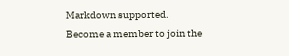Markdown supported.
Become a member to join the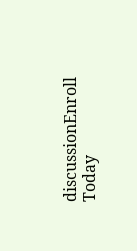discussionEnroll Today